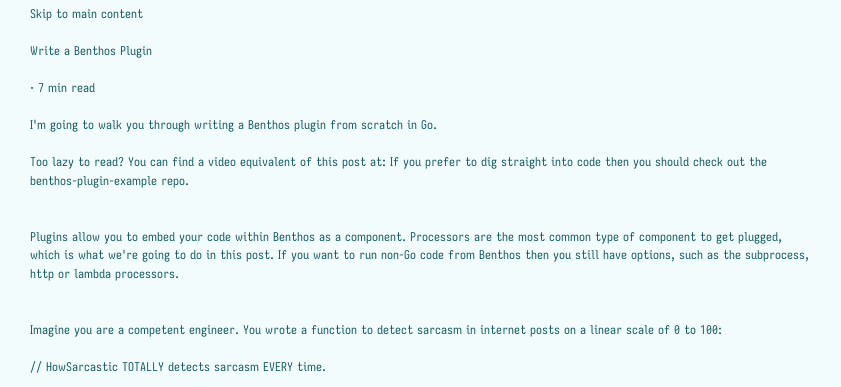Skip to main content

Write a Benthos Plugin

· 7 min read

I'm going to walk you through writing a Benthos plugin from scratch in Go.

Too lazy to read? You can find a video equivalent of this post at: If you prefer to dig straight into code then you should check out the benthos-plugin-example repo.


Plugins allow you to embed your code within Benthos as a component. Processors are the most common type of component to get plugged, which is what we're going to do in this post. If you want to run non-Go code from Benthos then you still have options, such as the subprocess, http or lambda processors.


Imagine you are a competent engineer. You wrote a function to detect sarcasm in internet posts on a linear scale of 0 to 100:

// HowSarcastic TOTALLY detects sarcasm EVERY time.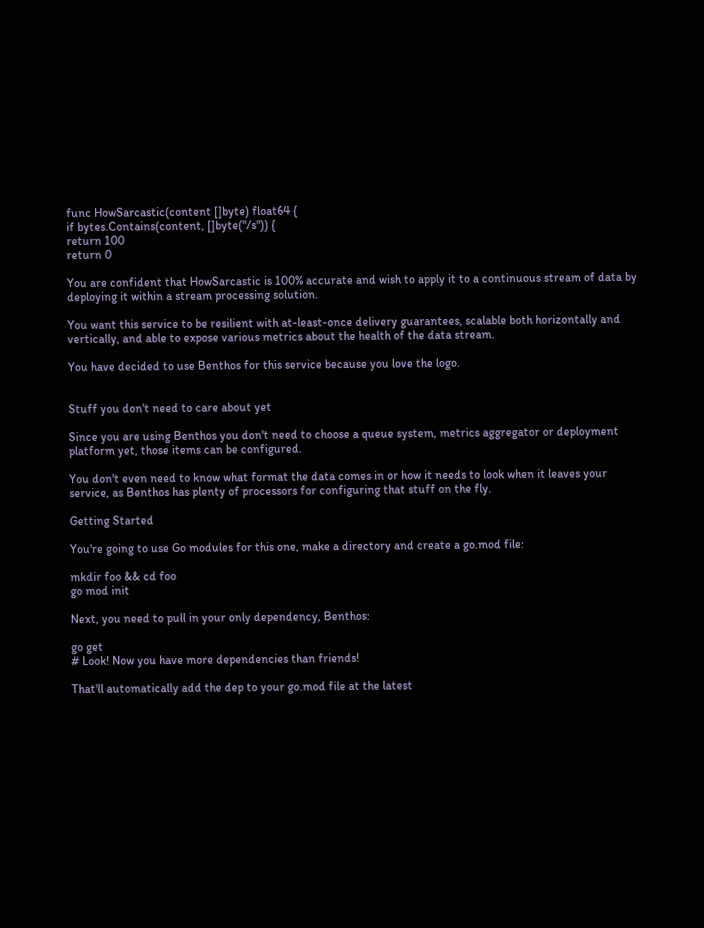func HowSarcastic(content []byte) float64 {
if bytes.Contains(content, []byte("/s")) {
return 100
return 0

You are confident that HowSarcastic is 100% accurate and wish to apply it to a continuous stream of data by deploying it within a stream processing solution.

You want this service to be resilient with at-least-once delivery guarantees, scalable both horizontally and vertically, and able to expose various metrics about the health of the data stream.

You have decided to use Benthos for this service because you love the logo.


Stuff you don't need to care about yet

Since you are using Benthos you don't need to choose a queue system, metrics aggregator or deployment platform yet, those items can be configured.

You don't even need to know what format the data comes in or how it needs to look when it leaves your service, as Benthos has plenty of processors for configuring that stuff on the fly.

Getting Started

You're going to use Go modules for this one, make a directory and create a go.mod file:

mkdir foo && cd foo
go mod init

Next, you need to pull in your only dependency, Benthos:

go get
# Look! Now you have more dependencies than friends!

That'll automatically add the dep to your go.mod file at the latest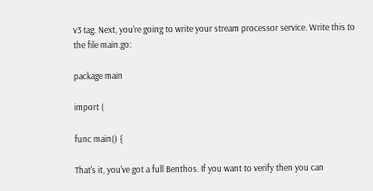v3 tag. Next, you're going to write your stream processor service. Write this to the file main.go:

package main

import (

func main() {

That's it, you've got a full Benthos. If you want to verify then you can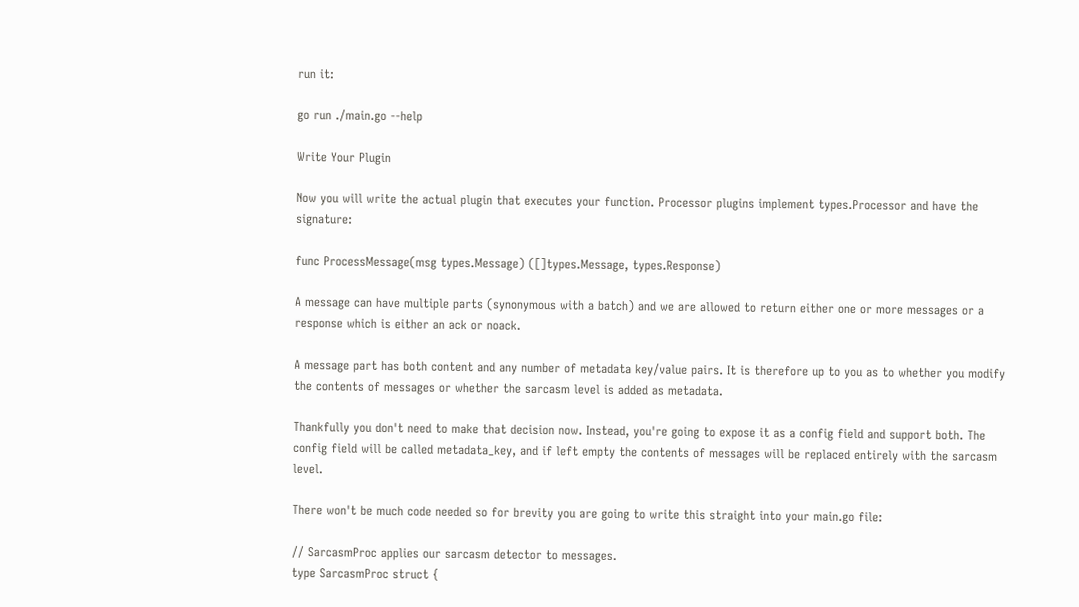run it:

go run ./main.go --help

Write Your Plugin

Now you will write the actual plugin that executes your function. Processor plugins implement types.Processor and have the signature:

func ProcessMessage(msg types.Message) ([]types.Message, types.Response)

A message can have multiple parts (synonymous with a batch) and we are allowed to return either one or more messages or a response which is either an ack or noack.

A message part has both content and any number of metadata key/value pairs. It is therefore up to you as to whether you modify the contents of messages or whether the sarcasm level is added as metadata.

Thankfully you don't need to make that decision now. Instead, you're going to expose it as a config field and support both. The config field will be called metadata_key, and if left empty the contents of messages will be replaced entirely with the sarcasm level.

There won't be much code needed so for brevity you are going to write this straight into your main.go file:

// SarcasmProc applies our sarcasm detector to messages.
type SarcasmProc struct {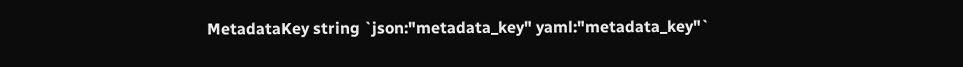MetadataKey string `json:"metadata_key" yaml:"metadata_key"`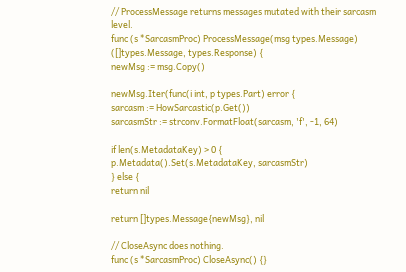// ProcessMessage returns messages mutated with their sarcasm level.
func (s *SarcasmProc) ProcessMessage(msg types.Message) ([]types.Message, types.Response) {
newMsg := msg.Copy()

newMsg.Iter(func(i int, p types.Part) error {
sarcasm := HowSarcastic(p.Get())
sarcasmStr := strconv.FormatFloat(sarcasm, 'f', -1, 64)

if len(s.MetadataKey) > 0 {
p.Metadata().Set(s.MetadataKey, sarcasmStr)
} else {
return nil

return []types.Message{newMsg}, nil

// CloseAsync does nothing.
func (s *SarcasmProc) CloseAsync() {}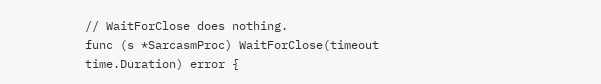// WaitForClose does nothing.
func (s *SarcasmProc) WaitForClose(timeout time.Duration) error {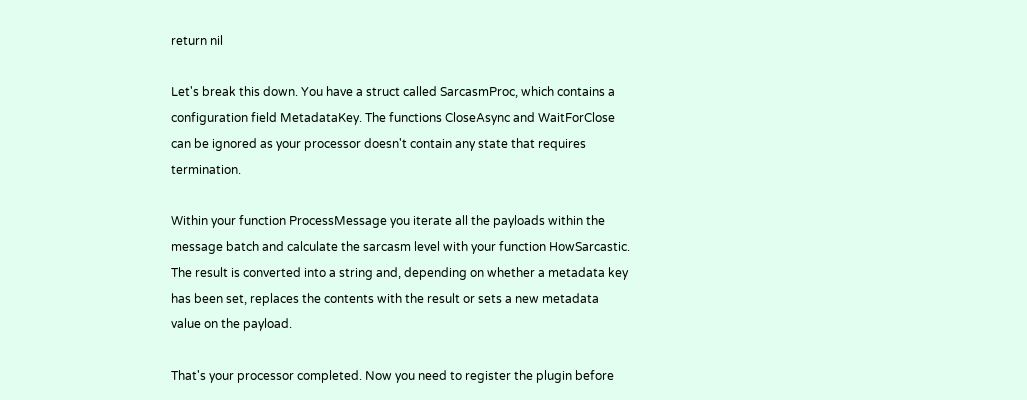return nil

Let's break this down. You have a struct called SarcasmProc, which contains a configuration field MetadataKey. The functions CloseAsync and WaitForClose can be ignored as your processor doesn't contain any state that requires termination.

Within your function ProcessMessage you iterate all the payloads within the message batch and calculate the sarcasm level with your function HowSarcastic. The result is converted into a string and, depending on whether a metadata key has been set, replaces the contents with the result or sets a new metadata value on the payload.

That's your processor completed. Now you need to register the plugin before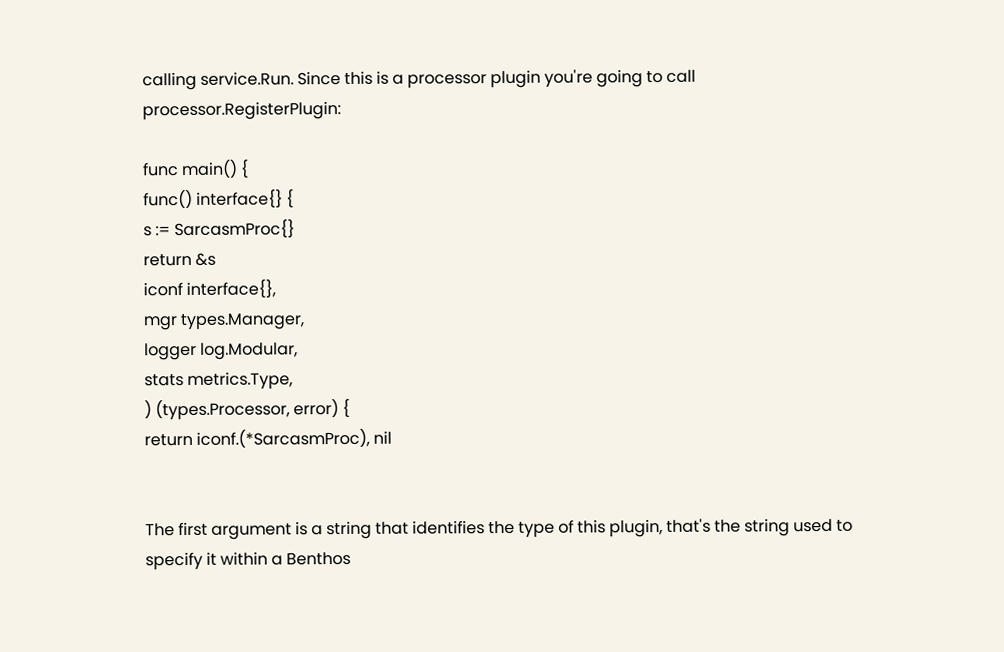calling service.Run. Since this is a processor plugin you're going to call processor.RegisterPlugin:

func main() {
func() interface{} {
s := SarcasmProc{}
return &s
iconf interface{},
mgr types.Manager,
logger log.Modular,
stats metrics.Type,
) (types.Processor, error) {
return iconf.(*SarcasmProc), nil


The first argument is a string that identifies the type of this plugin, that's the string used to specify it within a Benthos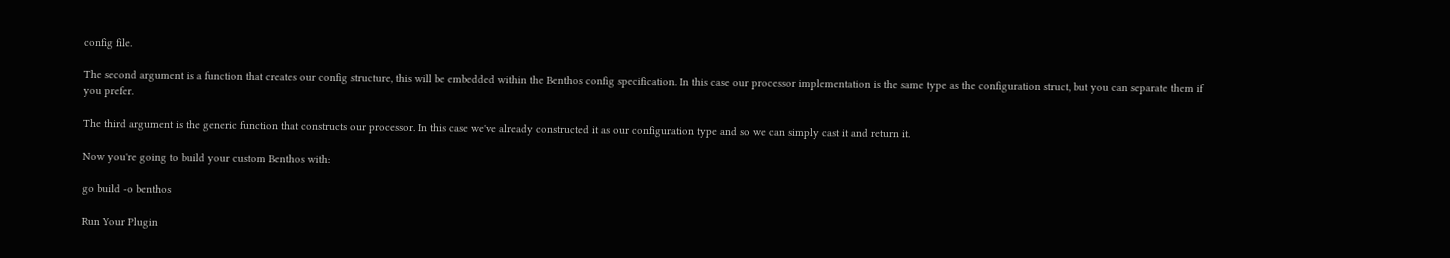config file.

The second argument is a function that creates our config structure, this will be embedded within the Benthos config specification. In this case our processor implementation is the same type as the configuration struct, but you can separate them if you prefer.

The third argument is the generic function that constructs our processor. In this case we've already constructed it as our configuration type and so we can simply cast it and return it.

Now you're going to build your custom Benthos with:

go build -o benthos

Run Your Plugin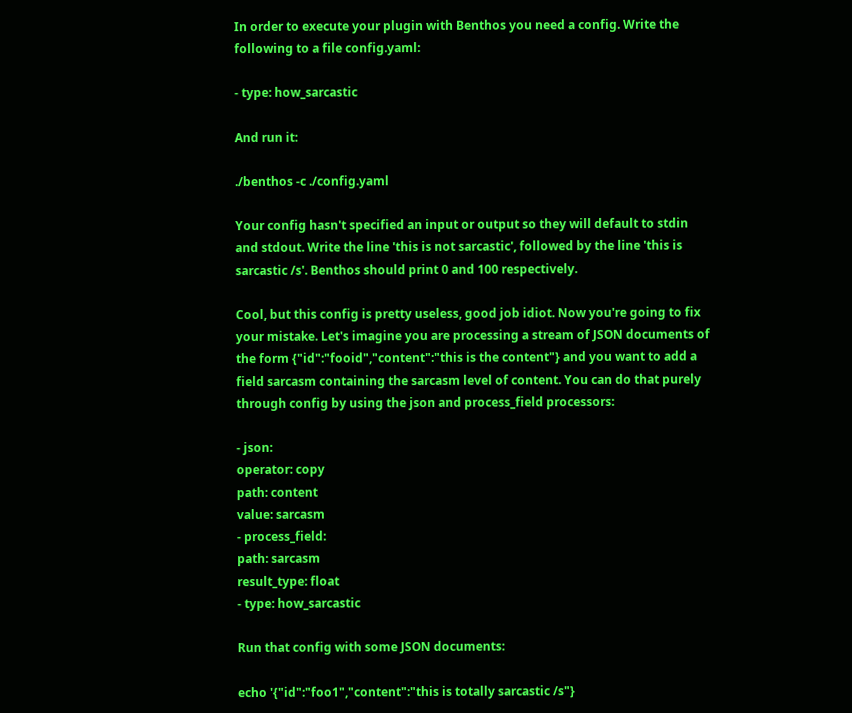In order to execute your plugin with Benthos you need a config. Write the following to a file config.yaml:

- type: how_sarcastic

And run it:

./benthos -c ./config.yaml

Your config hasn't specified an input or output so they will default to stdin and stdout. Write the line 'this is not sarcastic', followed by the line 'this is sarcastic /s'. Benthos should print 0 and 100 respectively.

Cool, but this config is pretty useless, good job idiot. Now you're going to fix your mistake. Let's imagine you are processing a stream of JSON documents of the form {"id":"fooid","content":"this is the content"} and you want to add a field sarcasm containing the sarcasm level of content. You can do that purely through config by using the json and process_field processors:

- json:
operator: copy
path: content
value: sarcasm
- process_field:
path: sarcasm
result_type: float
- type: how_sarcastic

Run that config with some JSON documents:

echo '{"id":"foo1","content":"this is totally sarcastic /s"}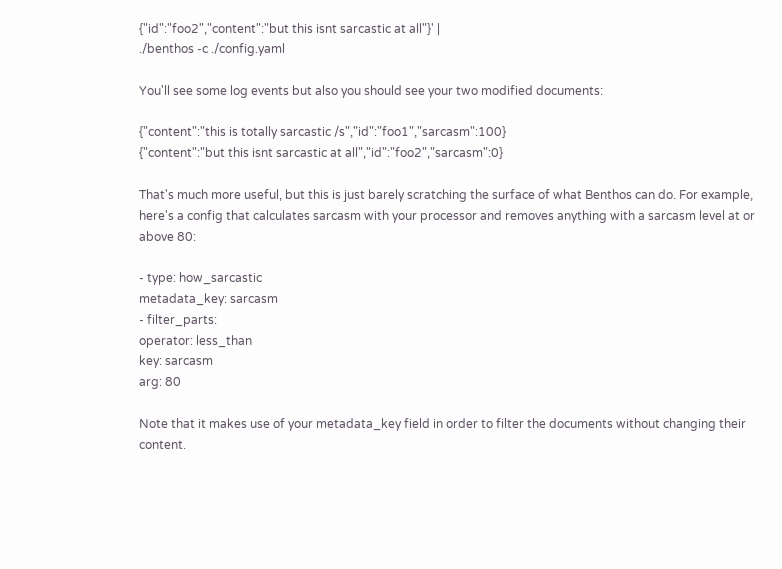{"id":"foo2","content":"but this isnt sarcastic at all"}' |
./benthos -c ./config.yaml

You'll see some log events but also you should see your two modified documents:

{"content":"this is totally sarcastic /s","id":"foo1","sarcasm":100}
{"content":"but this isnt sarcastic at all","id":"foo2","sarcasm":0}

That's much more useful, but this is just barely scratching the surface of what Benthos can do. For example, here's a config that calculates sarcasm with your processor and removes anything with a sarcasm level at or above 80:

- type: how_sarcastic
metadata_key: sarcasm
- filter_parts:
operator: less_than
key: sarcasm
arg: 80

Note that it makes use of your metadata_key field in order to filter the documents without changing their content.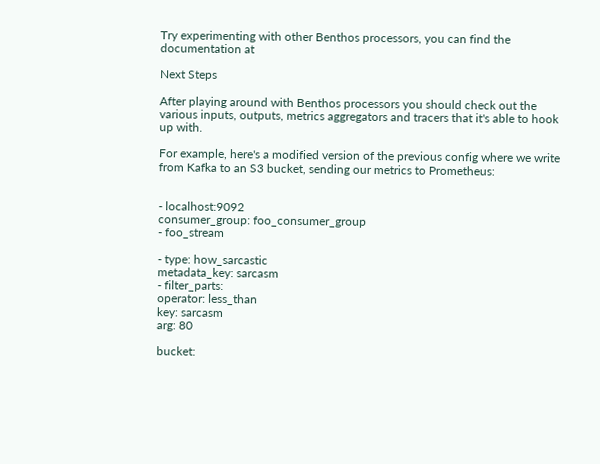Try experimenting with other Benthos processors, you can find the documentation at

Next Steps

After playing around with Benthos processors you should check out the various inputs, outputs, metrics aggregators and tracers that it's able to hook up with.

For example, here's a modified version of the previous config where we write from Kafka to an S3 bucket, sending our metrics to Prometheus:


- localhost:9092
consumer_group: foo_consumer_group
- foo_stream

- type: how_sarcastic
metadata_key: sarcasm
- filter_parts:
operator: less_than
key: sarcasm
arg: 80

bucket: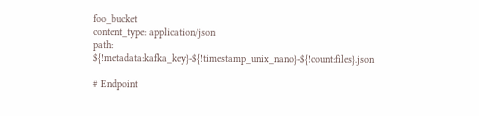foo_bucket
content_type: application/json
path: ${!metadata:kafka_key}-${!timestamp_unix_nano}-${!count:files}.json

# Endpoint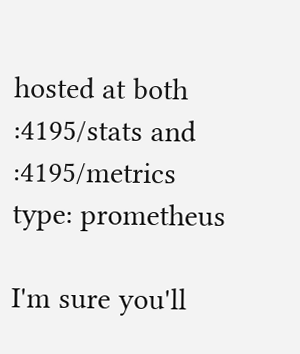hosted at both :4195/stats and :4195/metrics
type: prometheus

I'm sure you'll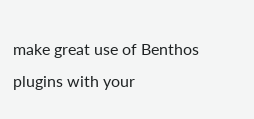make great use of Benthos plugins with your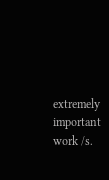extremely important work /s.